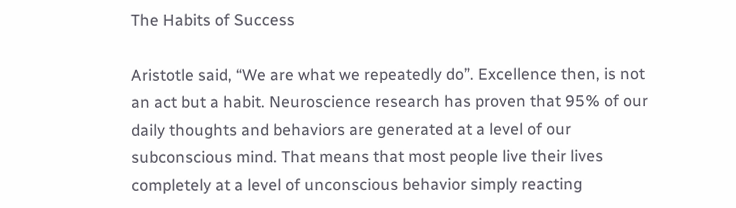The Habits of Success

Aristotle said, “We are what we repeatedly do”. Excellence then, is not an act but a habit. Neuroscience research has proven that 95% of our daily thoughts and behaviors are generated at a level of our subconscious mind. That means that most people live their lives completely at a level of unconscious behavior simply reacting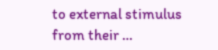to external stimulus from their …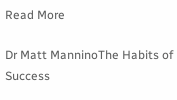Read More

Dr Matt ManninoThe Habits of Success